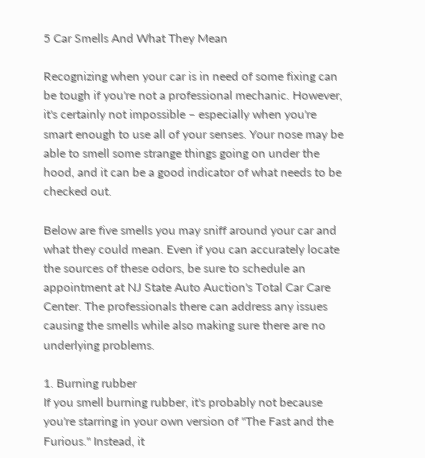5 Car Smells And What They Mean

Recognizing when your car is in need of some fixing can be tough if you're not a professional mechanic. However, it's certainly not impossible – especially when you're smart enough to use all of your senses. Your nose may be able to smell some strange things going on under the hood, and it can be a good indicator of what needs to be checked out.

Below are five smells you may sniff around your car and what they could mean. Even if you can accurately locate the sources of these odors, be sure to schedule an appointment at NJ State Auto Auction's Total Car Care Center. The professionals there can address any issues causing the smells while also making sure there are no underlying problems.

1. Burning rubber
If you smell burning rubber, it's probably not because you're starring in your own version of "The Fast and the Furious." Instead, it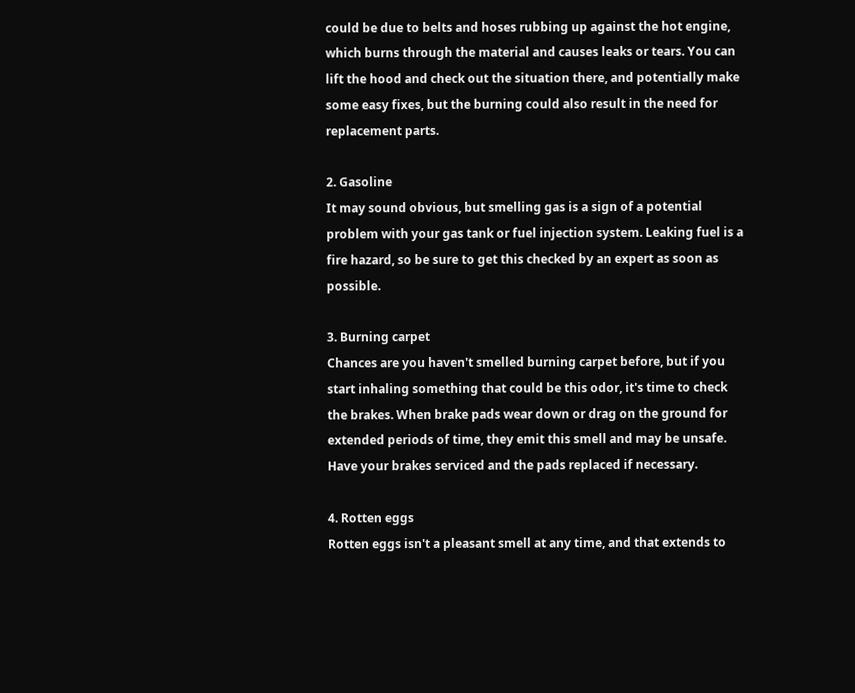could be due to belts and hoses rubbing up against the hot engine, which burns through the material and causes leaks or tears. You can lift the hood and check out the situation there, and potentially make some easy fixes, but the burning could also result in the need for replacement parts.

2. Gasoline
It may sound obvious, but smelling gas is a sign of a potential problem with your gas tank or fuel injection system. Leaking fuel is a fire hazard, so be sure to get this checked by an expert as soon as possible.

3. Burning carpet
Chances are you haven't smelled burning carpet before, but if you start inhaling something that could be this odor, it's time to check the brakes. When brake pads wear down or drag on the ground for extended periods of time, they emit this smell and may be unsafe. Have your brakes serviced and the pads replaced if necessary.

4. Rotten eggs
Rotten eggs isn't a pleasant smell at any time, and that extends to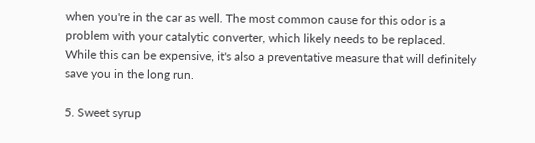when you're in the car as well. The most common cause for this odor is a problem with your catalytic converter, which likely needs to be replaced. While this can be expensive, it's also a preventative measure that will definitely save you in the long run.

5. Sweet syrup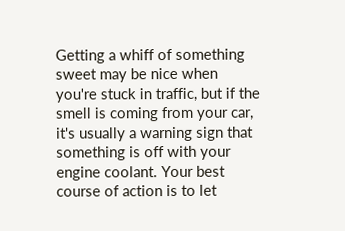Getting a whiff of something sweet may be nice when you're stuck in traffic, but if the smell is coming from your car, it's usually a warning sign that something is off with your engine coolant. Your best course of action is to let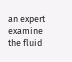an expert examine the fluid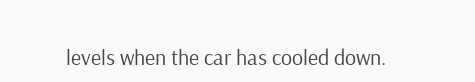levels when the car has cooled down.